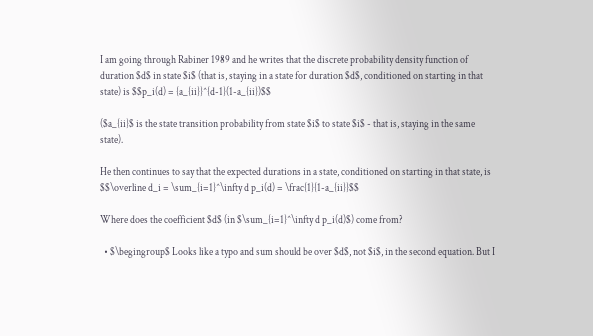I am going through Rabiner 1989 and he writes that the discrete probability density function of duration $d$ in state $i$ (that is, staying in a state for duration $d$, conditioned on starting in that state) is $$p_i(d) = {a_{ii}}^{d-1}(1-a_{ii})$$

($a_{ii}$ is the state transition probability from state $i$ to state $i$ - that is, staying in the same state).

He then continues to say that the expected durations in a state, conditioned on starting in that state, is $$\overline d_i = \sum_{i=1}^\infty d p_i(d) = \frac{1}{1-a_{ii}}$$

Where does the coefficient $d$ (in $\sum_{i=1}^\infty d p_i(d)$) come from?

  • $\begingroup$ Looks like a typo and sum should be over $d$, not $i$, in the second equation. But I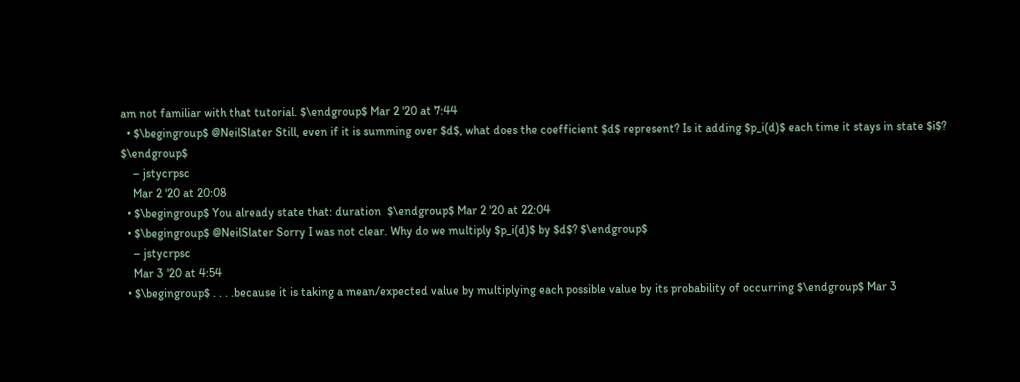am not familiar with that tutorial. $\endgroup$ Mar 2 '20 at 7:44
  • $\begingroup$ @NeilSlater Still, even if it is summing over $d$, what does the coefficient $d$ represent? Is it adding $p_i(d)$ each time it stays in state $i$? $\endgroup$
    – jstycrpsc
    Mar 2 '20 at 20:08
  • $\begingroup$ You already state that: duration  $\endgroup$ Mar 2 '20 at 22:04
  • $\begingroup$ @NeilSlater Sorry I was not clear. Why do we multiply $p_i(d)$ by $d$? $\endgroup$
    – jstycrpsc
    Mar 3 '20 at 4:54
  • $\begingroup$ . . . .because it is taking a mean/expected value by multiplying each possible value by its probability of occurring $\endgroup$ Mar 3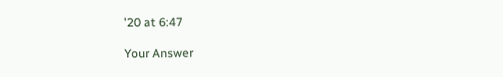'20 at 6:47

Your Answer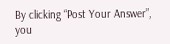By clicking “Post Your Answer”, you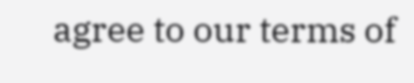agree to our terms of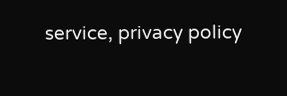service, privacy policy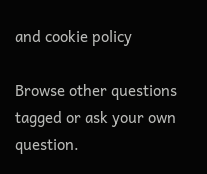and cookie policy

Browse other questions tagged or ask your own question.